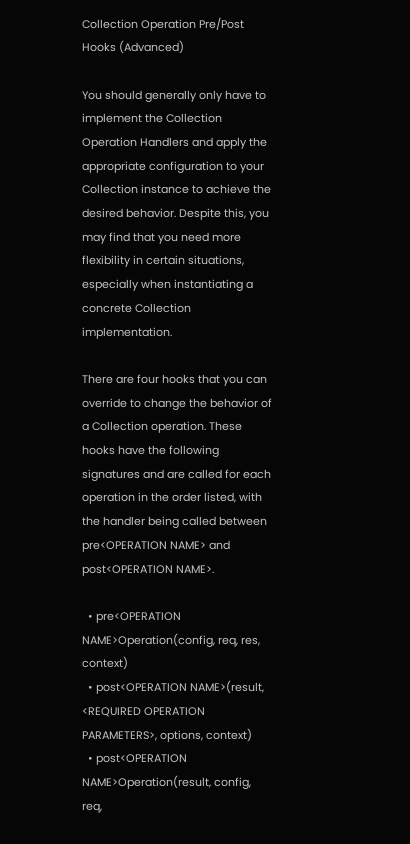Collection Operation Pre/Post Hooks (Advanced)

You should generally only have to implement the Collection Operation Handlers and apply the appropriate configuration to your Collection instance to achieve the desired behavior. Despite this, you may find that you need more flexibility in certain situations, especially when instantiating a concrete Collection implementation.

There are four hooks that you can override to change the behavior of a Collection operation. These hooks have the following signatures and are called for each operation in the order listed, with the handler being called between pre<OPERATION NAME> and post<OPERATION NAME>.

  • pre<OPERATION NAME>Operation(config, req, res, context)
  • post<OPERATION NAME>(result, <REQUIRED OPERATION PARAMETERS>, options, context)
  • post<OPERATION NAME>Operation(result, config, req,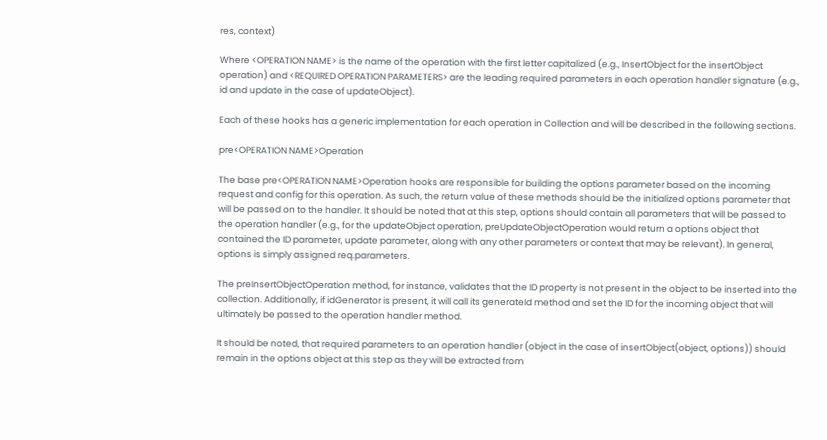res, context)

Where <OPERATION NAME> is the name of the operation with the first letter capitalized (e.g., InsertObject for the insertObject operation) and <REQUIRED OPERATION PARAMETERS> are the leading required parameters in each operation handler signature (e.g., id and update in the case of updateObject).

Each of these hooks has a generic implementation for each operation in Collection and will be described in the following sections.

pre<OPERATION NAME>Operation

The base pre<OPERATION NAME>Operation hooks are responsible for building the options parameter based on the incoming request and config for this operation. As such, the return value of these methods should be the initialized options parameter that will be passed on to the handler. It should be noted that at this step, options should contain all parameters that will be passed to the operation handler (e.g., for the updateObject operation, preUpdateObjectOperation would return a options object that contained the ID parameter, update parameter, along with any other parameters or context that may be relevant). In general, options is simply assigned req.parameters.

The preInsertObjectOperation method, for instance, validates that the ID property is not present in the object to be inserted into the collection. Additionally, if idGenerator is present, it will call its generateId method and set the ID for the incoming object that will ultimately be passed to the operation handler method.

It should be noted, that required parameters to an operation handler (object in the case of insertObject(object, options)) should remain in the options object at this step as they will be extracted from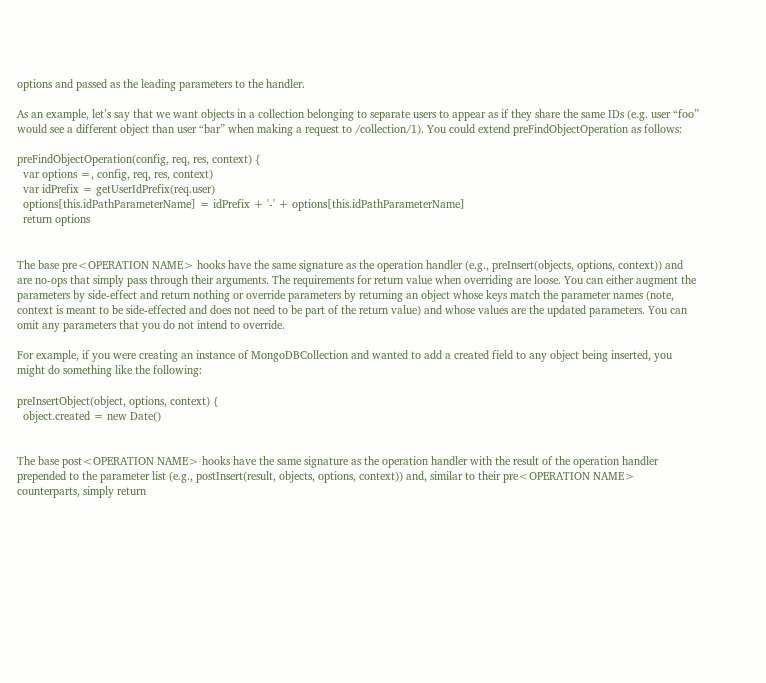options and passed as the leading parameters to the handler.

As an example, let’s say that we want objects in a collection belonging to separate users to appear as if they share the same IDs (e.g. user “foo” would see a different object than user “bar” when making a request to /collection/1). You could extend preFindObjectOperation as follows:

preFindObjectOperation(config, req, res, context) {
  var options =, config, req, res, context)
  var idPrefix = getUserIdPrefix(req.user)
  options[this.idPathParameterName] = idPrefix + '-' + options[this.idPathParameterName]
  return options


The base pre<OPERATION NAME> hooks have the same signature as the operation handler (e.g., preInsert(objects, options, context)) and are no-ops that simply pass through their arguments. The requirements for return value when overriding are loose. You can either augment the parameters by side-effect and return nothing or override parameters by returning an object whose keys match the parameter names (note, context is meant to be side-effected and does not need to be part of the return value) and whose values are the updated parameters. You can omit any parameters that you do not intend to override.

For example, if you were creating an instance of MongoDBCollection and wanted to add a created field to any object being inserted, you might do something like the following:

preInsertObject(object, options, context) {
  object.created = new Date()


The base post<OPERATION NAME> hooks have the same signature as the operation handler with the result of the operation handler prepended to the parameter list (e.g., postInsert(result, objects, options, context)) and, similar to their pre<OPERATION NAME> counterparts, simply return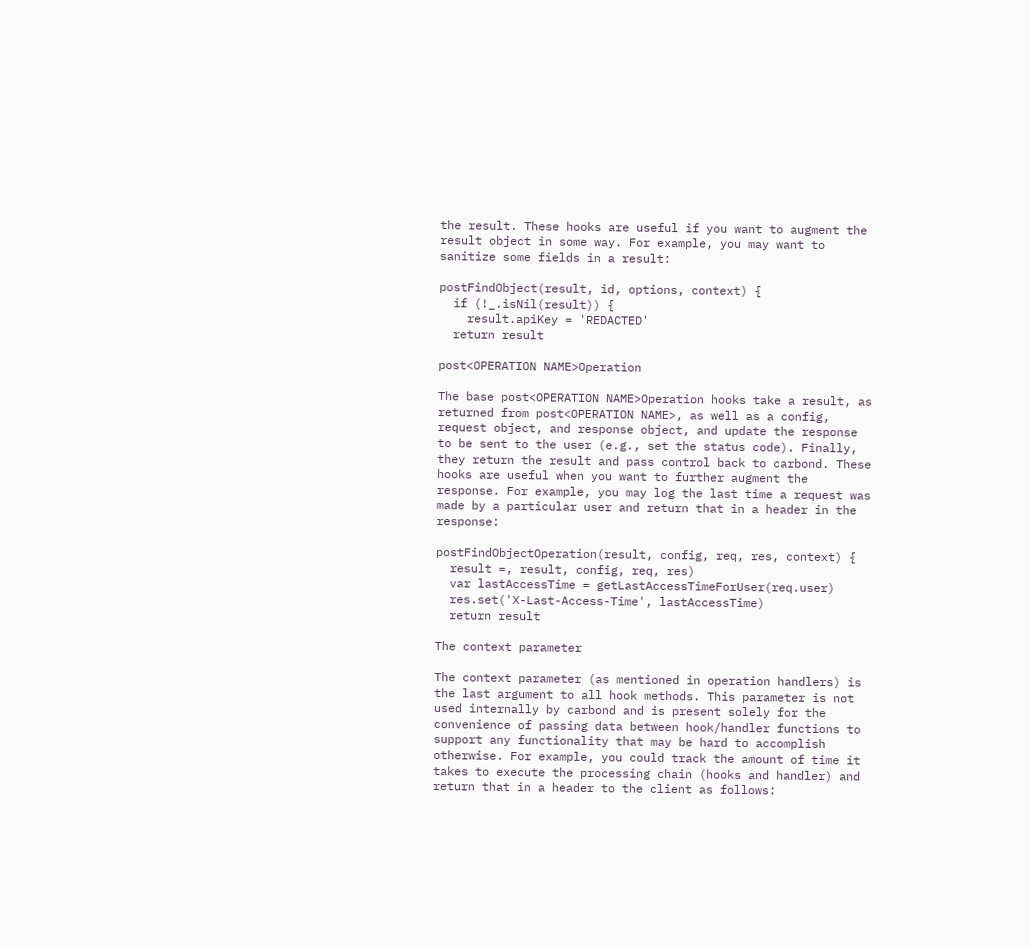the result. These hooks are useful if you want to augment the result object in some way. For example, you may want to sanitize some fields in a result:

postFindObject(result, id, options, context) {
  if (!_.isNil(result)) {
    result.apiKey = 'REDACTED'
  return result

post<OPERATION NAME>Operation

The base post<OPERATION NAME>Operation hooks take a result, as returned from post<OPERATION NAME>, as well as a config, request object, and response object, and update the response to be sent to the user (e.g., set the status code). Finally, they return the result and pass control back to carbond. These hooks are useful when you want to further augment the response. For example, you may log the last time a request was made by a particular user and return that in a header in the response:

postFindObjectOperation(result, config, req, res, context) {
  result =, result, config, req, res)
  var lastAccessTime = getLastAccessTimeForUser(req.user)
  res.set('X-Last-Access-Time', lastAccessTime)
  return result

The context parameter

The context parameter (as mentioned in operation handlers) is the last argument to all hook methods. This parameter is not used internally by carbond and is present solely for the convenience of passing data between hook/handler functions to support any functionality that may be hard to accomplish otherwise. For example, you could track the amount of time it takes to execute the processing chain (hooks and handler) and return that in a header to the client as follows: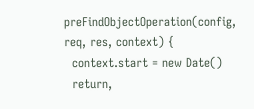preFindObjectOperation(config, req, res, context) {
  context.start = new Date()
  return,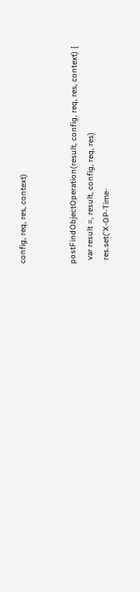config, req, res, context)


postFindObjectOperation(result, config, req, res, context) {
  var result =, result, config, req, res)
  res.set('X-OP-Time-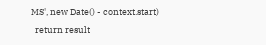MS', new Date() - context.start)
  return result